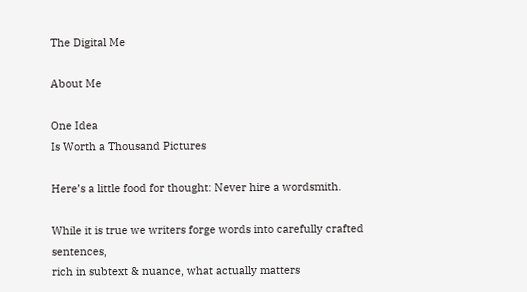The Digital Me

About Me

One Idea
Is Worth a Thousand Pictures

Here’s a little food for thought: Never hire a wordsmith.

While it is true we writers forge words into carefully crafted sentences,
rich in subtext & nuance, what actually matters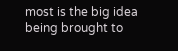most is the big idea
being brought to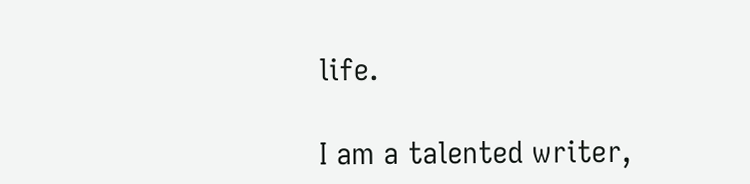life.

I am a talented writer,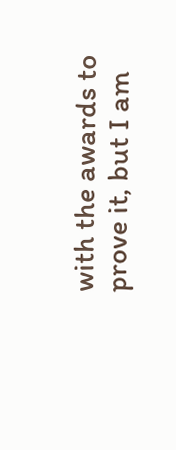with the awards to prove it, but I am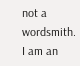not a wordsmith.
I am an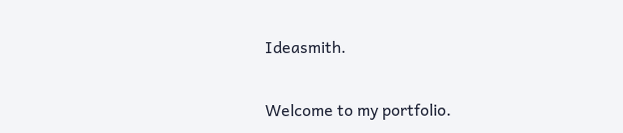Ideasmith.

Welcome to my portfolio.